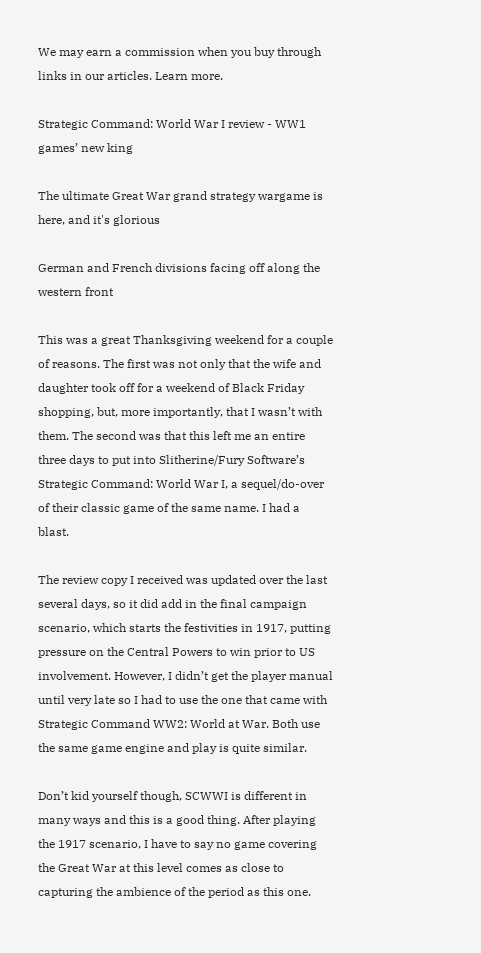We may earn a commission when you buy through links in our articles. Learn more.

Strategic Command: World War I review - WW1 games’ new king

The ultimate Great War grand strategy wargame is here, and it's glorious

German and French divisions facing off along the western front

This was a great Thanksgiving weekend for a couple of reasons. The first was not only that the wife and daughter took off for a weekend of Black Friday shopping, but, more importantly, that I wasn’t with them. The second was that this left me an entire three days to put into Slitherine/Fury Software’s Strategic Command: World War I, a sequel/do-over of their classic game of the same name. I had a blast.

The review copy I received was updated over the last several days, so it did add in the final campaign scenario, which starts the festivities in 1917, putting pressure on the Central Powers to win prior to US involvement. However, I didn’t get the player manual until very late so I had to use the one that came with Strategic Command WW2: World at War. Both use the same game engine and play is quite similar.

Don’t kid yourself though, SCWWI is different in many ways and this is a good thing. After playing the 1917 scenario, I have to say no game covering the Great War at this level comes as close to capturing the ambience of the period as this one.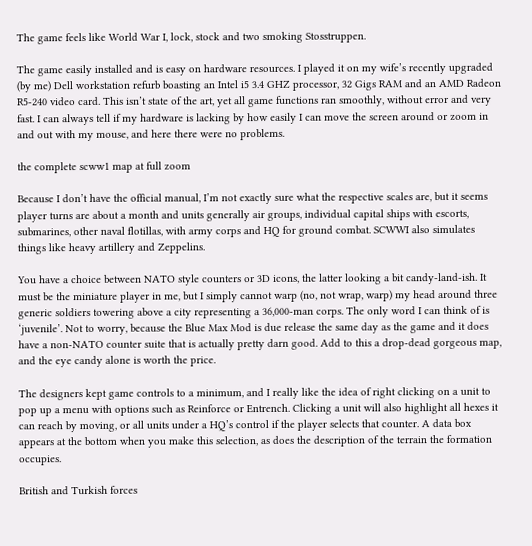The game feels like World War I, lock, stock and two smoking Stosstruppen.

The game easily installed and is easy on hardware resources. I played it on my wife’s recently upgraded (by me) Dell workstation refurb boasting an Intel i5 3.4 GHZ processor, 32 Gigs RAM and an AMD Radeon R5-240 video card. This isn’t state of the art, yet all game functions ran smoothly, without error and very fast. I can always tell if my hardware is lacking by how easily I can move the screen around or zoom in and out with my mouse, and here there were no problems.

the complete scww1 map at full zoom

Because I don’t have the official manual, I’m not exactly sure what the respective scales are, but it seems player turns are about a month and units generally air groups, individual capital ships with escorts, submarines, other naval flotillas, with army corps and HQ for ground combat. SCWWI also simulates things like heavy artillery and Zeppelins.

You have a choice between NATO style counters or 3D icons, the latter looking a bit candy-land-ish. It must be the miniature player in me, but I simply cannot warp (no, not wrap, warp) my head around three generic soldiers towering above a city representing a 36,000-man corps. The only word I can think of is ‘juvenile’. Not to worry, because the Blue Max Mod is due release the same day as the game and it does have a non-NATO counter suite that is actually pretty darn good. Add to this a drop-dead gorgeous map, and the eye candy alone is worth the price.

The designers kept game controls to a minimum, and I really like the idea of right clicking on a unit to pop up a menu with options such as Reinforce or Entrench. Clicking a unit will also highlight all hexes it can reach by moving, or all units under a HQ’s control if the player selects that counter. A data box appears at the bottom when you make this selection, as does the description of the terrain the formation occupies.

British and Turkish forces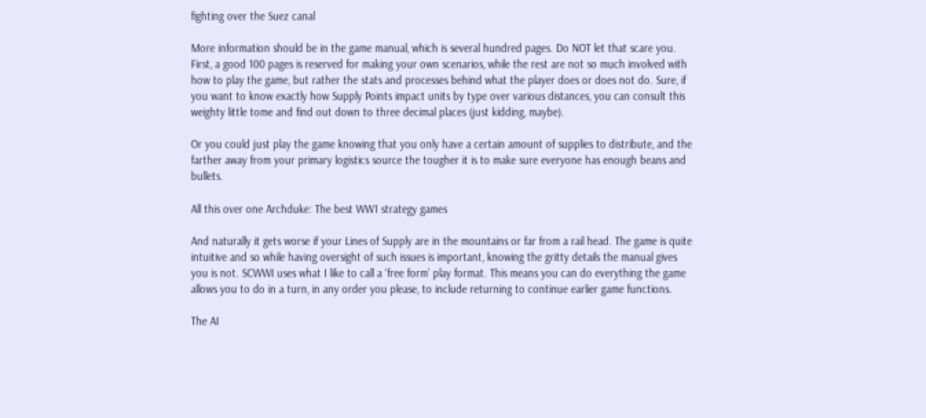fighting over the Suez canal

More information should be in the game manual, which is several hundred pages. Do NOT let that scare you. First, a good 100 pages is reserved for making your own scenarios, while the rest are not so much involved with how to play the game, but rather the stats and processes behind what the player does or does not do. Sure, if you want to know exactly how Supply Points impact units by type over various distances, you can consult this weighty little tome and find out down to three decimal places (just kidding, maybe).

Or you could just play the game knowing that you only have a certain amount of supplies to distribute, and the farther away from your primary logistics source the tougher it is to make sure everyone has enough beans and bullets.

All this over one Archduke: The best WW1 strategy games

And naturally it gets worse if your Lines of Supply are in the mountains or far from a rail head. The game is quite intuitive and so while having oversight of such issues is important, knowing the gritty details the manual gives you is not. SCWWI uses what I like to call a ‘free form’ play format. This means you can do everything the game allows you to do in a turn, in any order you please, to include returning to continue earlier game functions.

The AI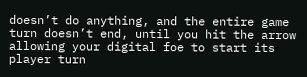doesn’t do anything, and the entire game turn doesn’t end, until you hit the arrow allowing your digital foe to start its player turn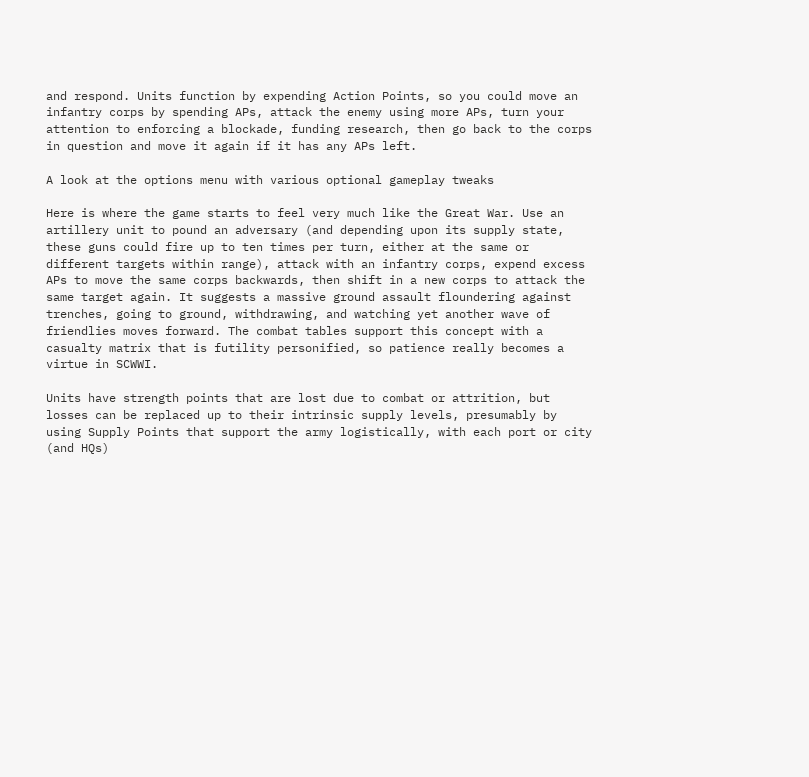and respond. Units function by expending Action Points, so you could move an infantry corps by spending APs, attack the enemy using more APs, turn your attention to enforcing a blockade, funding research, then go back to the corps in question and move it again if it has any APs left.

A look at the options menu with various optional gameplay tweaks

Here is where the game starts to feel very much like the Great War. Use an artillery unit to pound an adversary (and depending upon its supply state, these guns could fire up to ten times per turn, either at the same or different targets within range), attack with an infantry corps, expend excess APs to move the same corps backwards, then shift in a new corps to attack the same target again. It suggests a massive ground assault floundering against trenches, going to ground, withdrawing, and watching yet another wave of friendlies moves forward. The combat tables support this concept with a casualty matrix that is futility personified, so patience really becomes a virtue in SCWWI.

Units have strength points that are lost due to combat or attrition, but losses can be replaced up to their intrinsic supply levels, presumably by using Supply Points that support the army logistically, with each port or city (and HQs)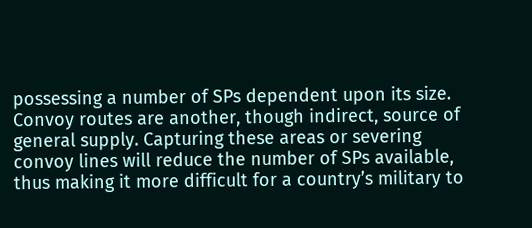possessing a number of SPs dependent upon its size. Convoy routes are another, though indirect, source of general supply. Capturing these areas or severing convoy lines will reduce the number of SPs available, thus making it more difficult for a country’s military to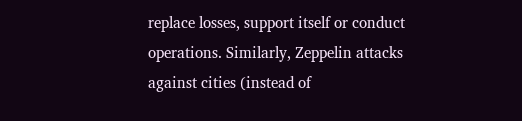replace losses, support itself or conduct operations. Similarly, Zeppelin attacks against cities (instead of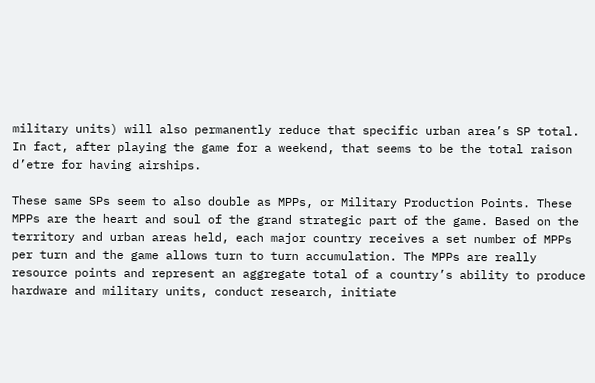military units) will also permanently reduce that specific urban area’s SP total. In fact, after playing the game for a weekend, that seems to be the total raison d’etre for having airships.

These same SPs seem to also double as MPPs, or Military Production Points. These MPPs are the heart and soul of the grand strategic part of the game. Based on the territory and urban areas held, each major country receives a set number of MPPs per turn and the game allows turn to turn accumulation. The MPPs are really resource points and represent an aggregate total of a country’s ability to produce hardware and military units, conduct research, initiate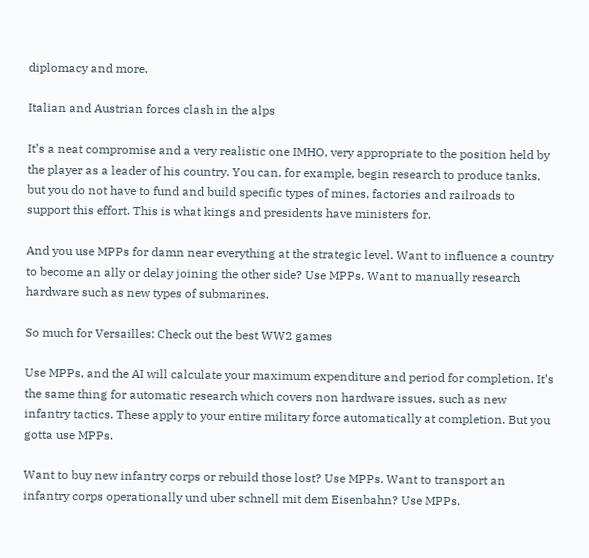diplomacy and more.

Italian and Austrian forces clash in the alps

It’s a neat compromise and a very realistic one IMHO, very appropriate to the position held by the player as a leader of his country. You can, for example, begin research to produce tanks, but you do not have to fund and build specific types of mines, factories and railroads to support this effort. This is what kings and presidents have ministers for.

And you use MPPs for damn near everything at the strategic level. Want to influence a country to become an ally or delay joining the other side? Use MPPs. Want to manually research hardware such as new types of submarines.

So much for Versailles: Check out the best WW2 games

Use MPPs, and the AI will calculate your maximum expenditure and period for completion. It’s the same thing for automatic research which covers non hardware issues, such as new infantry tactics. These apply to your entire military force automatically at completion. But you gotta use MPPs.

Want to buy new infantry corps or rebuild those lost? Use MPPs. Want to transport an infantry corps operationally und uber schnell mit dem Eisenbahn? Use MPPs.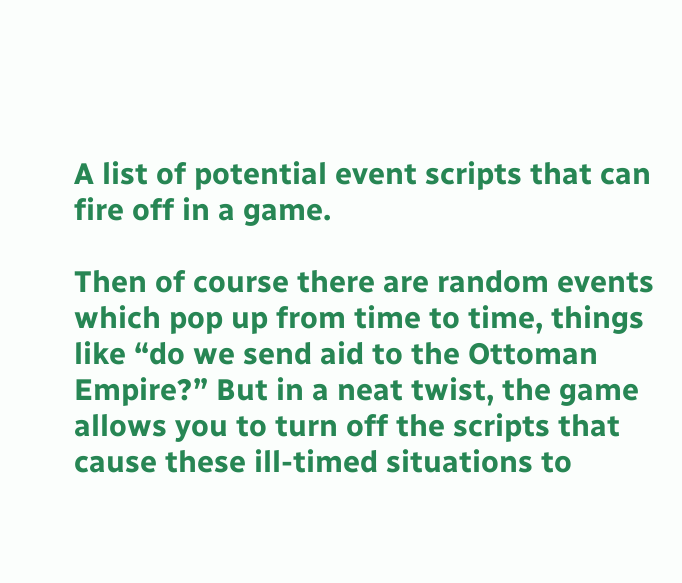A list of potential event scripts that can fire off in a game.

Then of course there are random events which pop up from time to time, things like “do we send aid to the Ottoman Empire?” But in a neat twist, the game allows you to turn off the scripts that cause these ill-timed situations to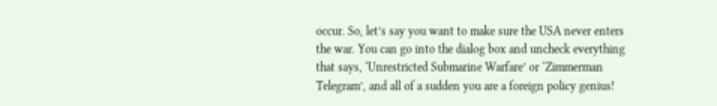occur. So, let’s say you want to make sure the USA never enters the war. You can go into the dialog box and uncheck everything that says, ‘Unrestricted Submarine Warfare’ or ‘Zimmerman Telegram’, and all of a sudden you are a foreign policy genius!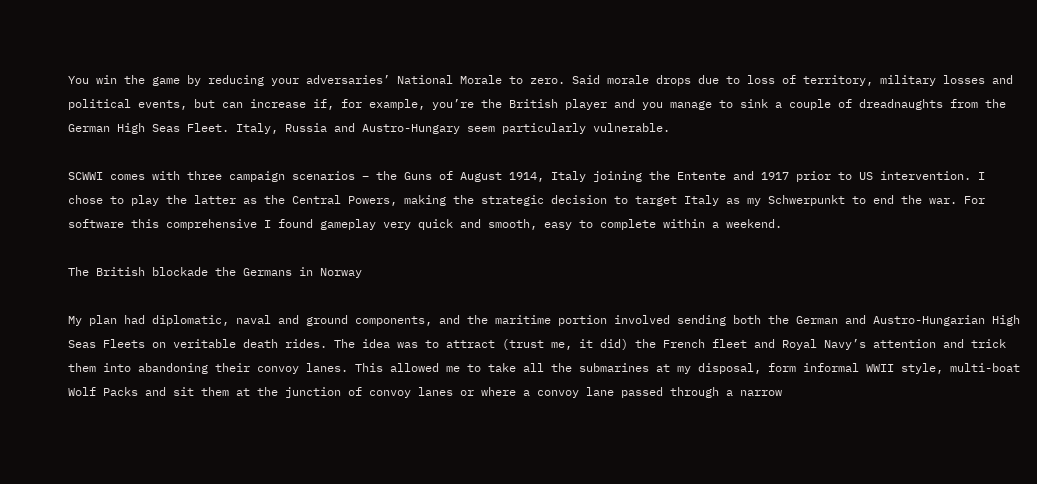You win the game by reducing your adversaries’ National Morale to zero. Said morale drops due to loss of territory, military losses and political events, but can increase if, for example, you’re the British player and you manage to sink a couple of dreadnaughts from the German High Seas Fleet. Italy, Russia and Austro-Hungary seem particularly vulnerable.

SCWWI comes with three campaign scenarios – the Guns of August 1914, Italy joining the Entente and 1917 prior to US intervention. I chose to play the latter as the Central Powers, making the strategic decision to target Italy as my Schwerpunkt to end the war. For software this comprehensive I found gameplay very quick and smooth, easy to complete within a weekend.

The British blockade the Germans in Norway

My plan had diplomatic, naval and ground components, and the maritime portion involved sending both the German and Austro-Hungarian High Seas Fleets on veritable death rides. The idea was to attract (trust me, it did) the French fleet and Royal Navy’s attention and trick them into abandoning their convoy lanes. This allowed me to take all the submarines at my disposal, form informal WWII style, multi-boat Wolf Packs and sit them at the junction of convoy lanes or where a convoy lane passed through a narrow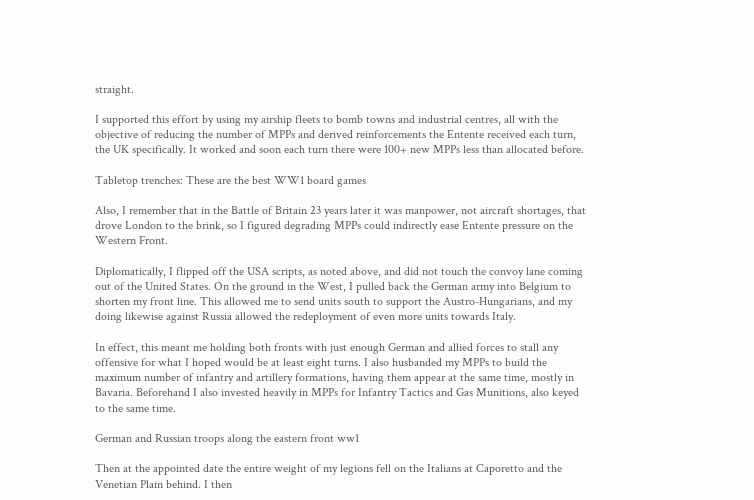straight.

I supported this effort by using my airship fleets to bomb towns and industrial centres, all with the objective of reducing the number of MPPs and derived reinforcements the Entente received each turn, the UK specifically. It worked and soon each turn there were 100+ new MPPs less than allocated before.

Tabletop trenches: These are the best WW1 board games

Also, I remember that in the Battle of Britain 23 years later it was manpower, not aircraft shortages, that drove London to the brink, so I figured degrading MPPs could indirectly ease Entente pressure on the Western Front.

Diplomatically, I flipped off the USA scripts, as noted above, and did not touch the convoy lane coming out of the United States. On the ground in the West, I pulled back the German army into Belgium to shorten my front line. This allowed me to send units south to support the Austro-Hungarians, and my doing likewise against Russia allowed the redeployment of even more units towards Italy.

In effect, this meant me holding both fronts with just enough German and allied forces to stall any offensive for what I hoped would be at least eight turns. I also husbanded my MPPs to build the maximum number of infantry and artillery formations, having them appear at the same time, mostly in Bavaria. Beforehand I also invested heavily in MPPs for Infantry Tactics and Gas Munitions, also keyed to the same time.

German and Russian troops along the eastern front ww1

Then at the appointed date the entire weight of my legions fell on the Italians at Caporetto and the Venetian Plain behind. I then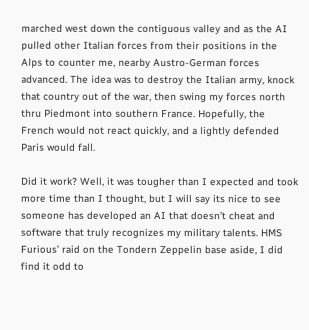marched west down the contiguous valley and as the AI pulled other Italian forces from their positions in the Alps to counter me, nearby Austro-German forces advanced. The idea was to destroy the Italian army, knock that country out of the war, then swing my forces north thru Piedmont into southern France. Hopefully, the French would not react quickly, and a lightly defended Paris would fall.

Did it work? Well, it was tougher than I expected and took more time than I thought, but I will say its nice to see someone has developed an AI that doesn’t cheat and software that truly recognizes my military talents. HMS Furious’ raid on the Tondern Zeppelin base aside, I did find it odd to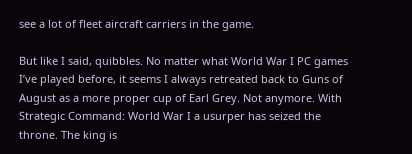see a lot of fleet aircraft carriers in the game.

But like I said, quibbles. No matter what World War I PC games I’ve played before, it seems I always retreated back to Guns of August as a more proper cup of Earl Grey. Not anymore. With Strategic Command: World War I a usurper has seized the throne. The king is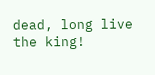dead, long live the king!